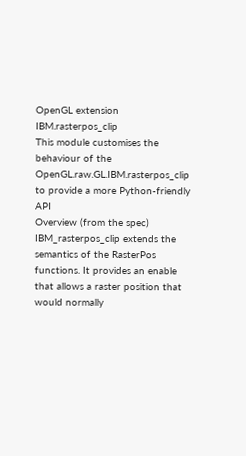OpenGL extension IBM.rasterpos_clip
This module customises the behaviour of the OpenGL.raw.GL.IBM.rasterpos_clip to provide a more Python-friendly API
Overview (from the spec)
IBM_rasterpos_clip extends the semantics of the RasterPos functions. It provides an enable that allows a raster position that would normally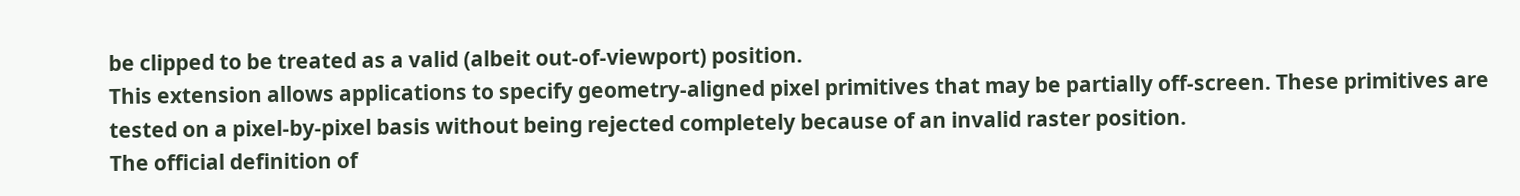be clipped to be treated as a valid (albeit out-of-viewport) position.
This extension allows applications to specify geometry-aligned pixel primitives that may be partially off-screen. These primitives are tested on a pixel-by-pixel basis without being rejected completely because of an invalid raster position.
The official definition of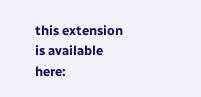this extension is available here: